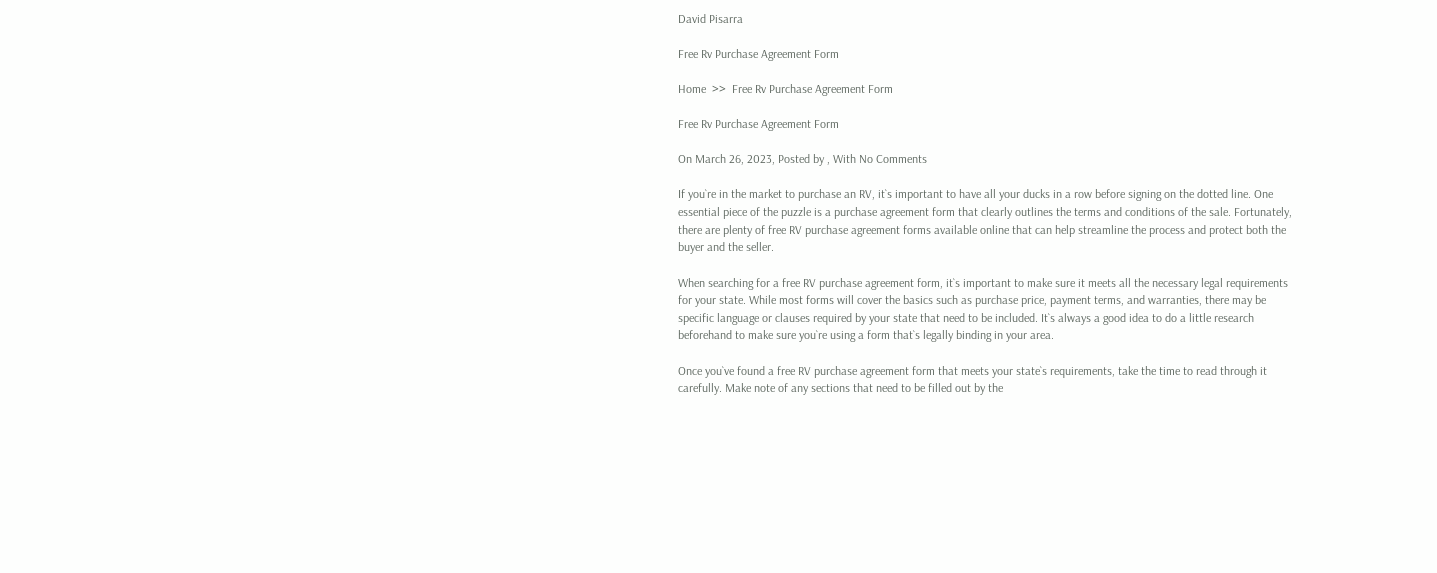David Pisarra

Free Rv Purchase Agreement Form

Home  >>  Free Rv Purchase Agreement Form

Free Rv Purchase Agreement Form

On March 26, 2023, Posted by , With No Comments

If you`re in the market to purchase an RV, it`s important to have all your ducks in a row before signing on the dotted line. One essential piece of the puzzle is a purchase agreement form that clearly outlines the terms and conditions of the sale. Fortunately, there are plenty of free RV purchase agreement forms available online that can help streamline the process and protect both the buyer and the seller.

When searching for a free RV purchase agreement form, it`s important to make sure it meets all the necessary legal requirements for your state. While most forms will cover the basics such as purchase price, payment terms, and warranties, there may be specific language or clauses required by your state that need to be included. It`s always a good idea to do a little research beforehand to make sure you`re using a form that`s legally binding in your area.

Once you`ve found a free RV purchase agreement form that meets your state`s requirements, take the time to read through it carefully. Make note of any sections that need to be filled out by the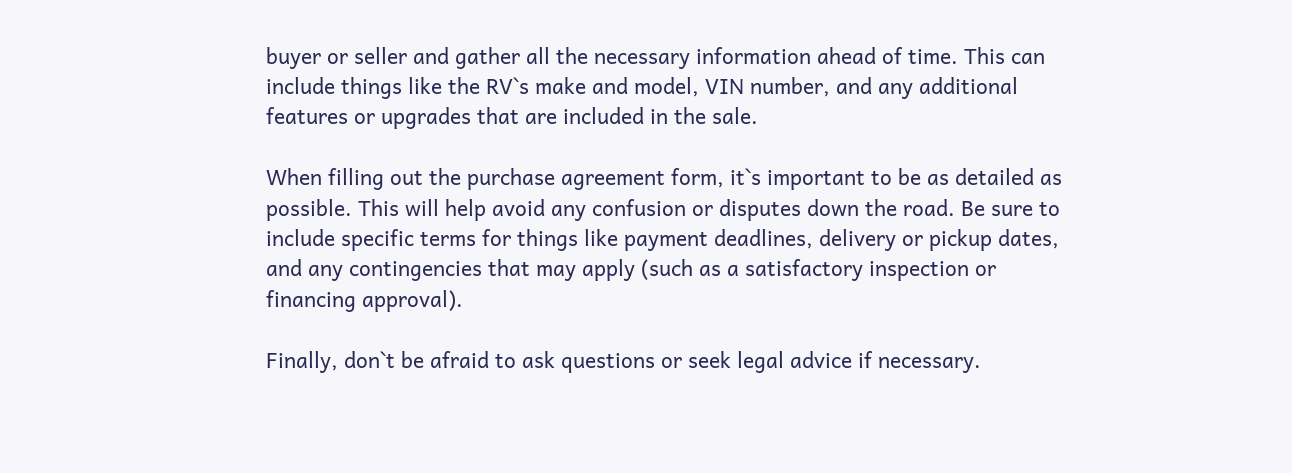buyer or seller and gather all the necessary information ahead of time. This can include things like the RV`s make and model, VIN number, and any additional features or upgrades that are included in the sale.

When filling out the purchase agreement form, it`s important to be as detailed as possible. This will help avoid any confusion or disputes down the road. Be sure to include specific terms for things like payment deadlines, delivery or pickup dates, and any contingencies that may apply (such as a satisfactory inspection or financing approval).

Finally, don`t be afraid to ask questions or seek legal advice if necessary.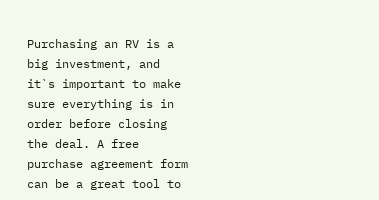Purchasing an RV is a big investment, and it`s important to make sure everything is in order before closing the deal. A free purchase agreement form can be a great tool to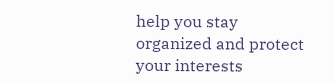help you stay organized and protect your interests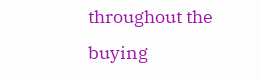throughout the buying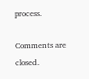process.

Comments are closed.